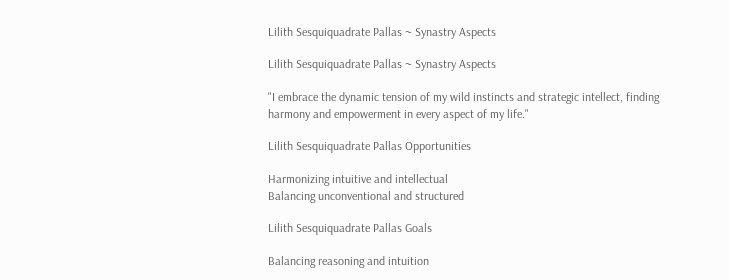Lilith Sesquiquadrate Pallas ~ Synastry Aspects

Lilith Sesquiquadrate Pallas ~ Synastry Aspects

"I embrace the dynamic tension of my wild instincts and strategic intellect, finding harmony and empowerment in every aspect of my life."

Lilith Sesquiquadrate Pallas Opportunities

Harmonizing intuitive and intellectual
Balancing unconventional and structured

Lilith Sesquiquadrate Pallas Goals

Balancing reasoning and intuition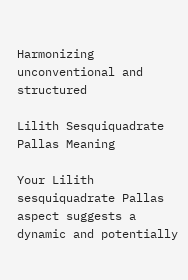Harmonizing unconventional and structured

Lilith Sesquiquadrate Pallas Meaning

Your Lilith sesquiquadrate Pallas aspect suggests a dynamic and potentially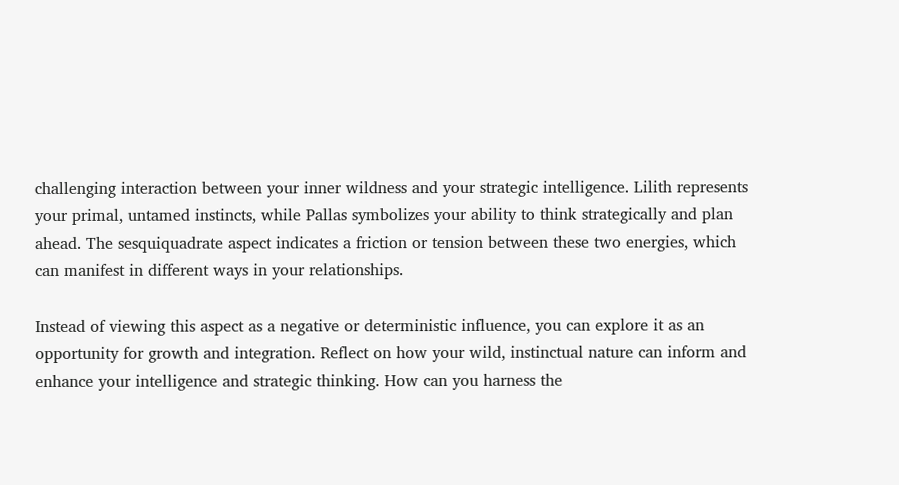challenging interaction between your inner wildness and your strategic intelligence. Lilith represents your primal, untamed instincts, while Pallas symbolizes your ability to think strategically and plan ahead. The sesquiquadrate aspect indicates a friction or tension between these two energies, which can manifest in different ways in your relationships.

Instead of viewing this aspect as a negative or deterministic influence, you can explore it as an opportunity for growth and integration. Reflect on how your wild, instinctual nature can inform and enhance your intelligence and strategic thinking. How can you harness the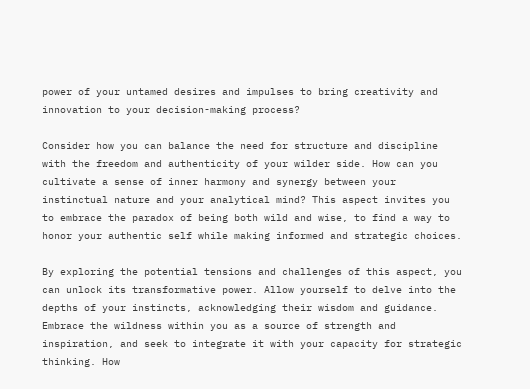power of your untamed desires and impulses to bring creativity and innovation to your decision-making process?

Consider how you can balance the need for structure and discipline with the freedom and authenticity of your wilder side. How can you cultivate a sense of inner harmony and synergy between your instinctual nature and your analytical mind? This aspect invites you to embrace the paradox of being both wild and wise, to find a way to honor your authentic self while making informed and strategic choices.

By exploring the potential tensions and challenges of this aspect, you can unlock its transformative power. Allow yourself to delve into the depths of your instincts, acknowledging their wisdom and guidance. Embrace the wildness within you as a source of strength and inspiration, and seek to integrate it with your capacity for strategic thinking. How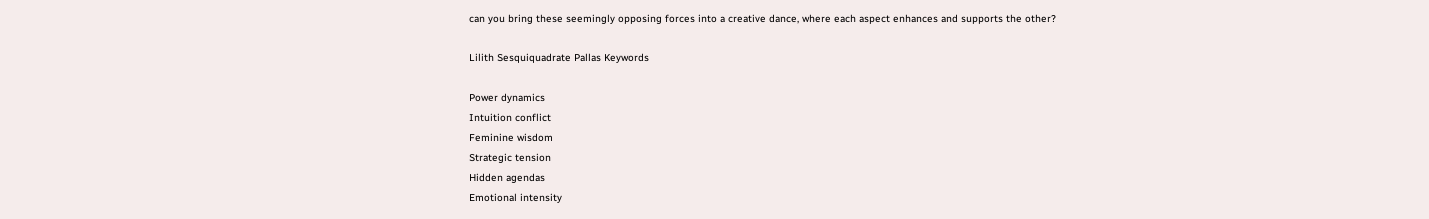can you bring these seemingly opposing forces into a creative dance, where each aspect enhances and supports the other?

Lilith Sesquiquadrate Pallas Keywords

Power dynamics
Intuition conflict
Feminine wisdom
Strategic tension
Hidden agendas
Emotional intensity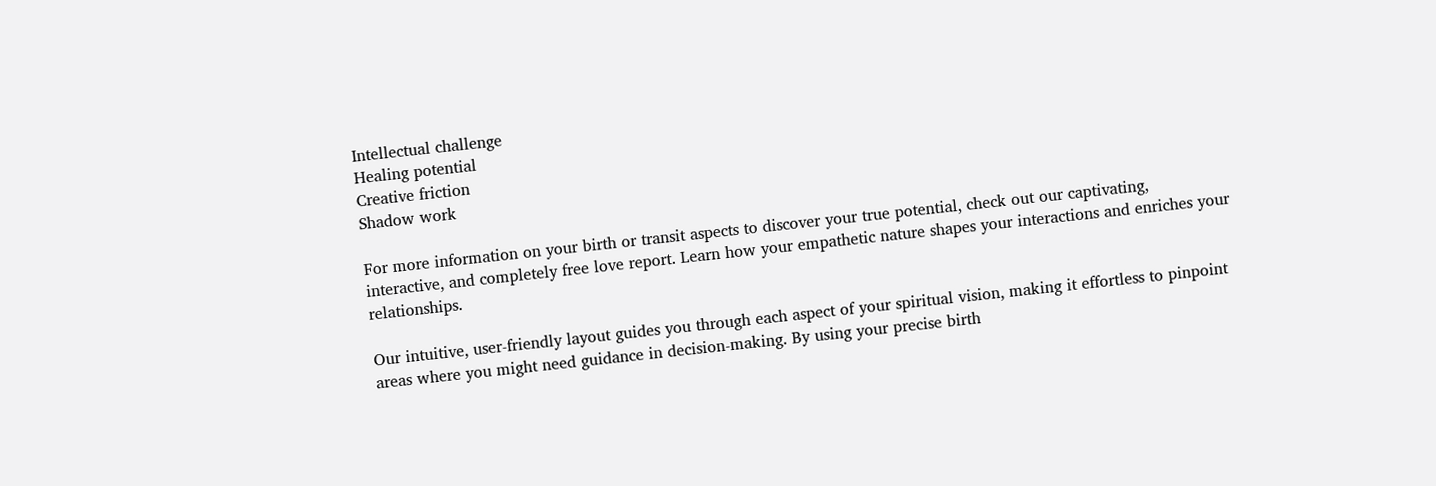Intellectual challenge
Healing potential
Creative friction
Shadow work

For more information on your birth or transit aspects to discover your true potential, check out our captivating, interactive, and completely free love report. Learn how your empathetic nature shapes your interactions and enriches your relationships.

Our intuitive, user-friendly layout guides you through each aspect of your spiritual vision, making it effortless to pinpoint areas where you might need guidance in decision-making. By using your precise birth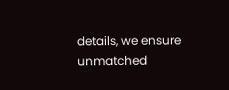details, we ensure unmatched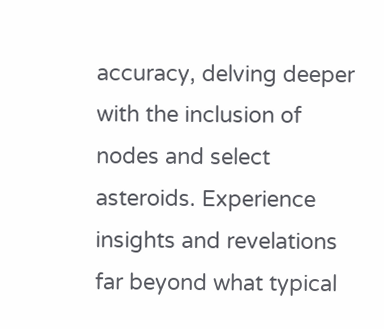accuracy, delving deeper with the inclusion of nodes and select asteroids. Experience insights and revelations far beyond what typical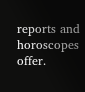reports and horoscopes offer.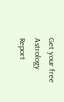Get your free Astrology Report